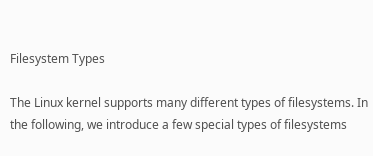Filesystem Types

The Linux kernel supports many different types of filesystems. In the following, we introduce a few special types of filesystems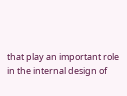that play an important role in the internal design of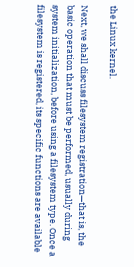the Linux kernel.

Next, we shall discuss filesystem registration—that is, the basic operation that must be performed, usually during system initialization, before using a filesystem type. Once a filesystem is registered, its specific functions are available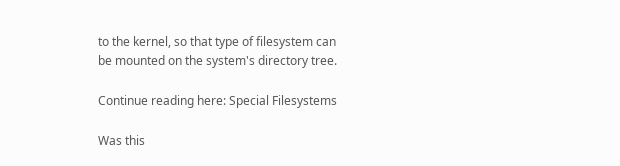to the kernel, so that type of filesystem can be mounted on the system's directory tree.

Continue reading here: Special Filesystems

Was this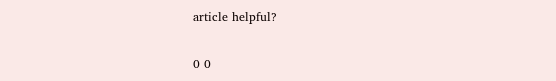article helpful?

0 0